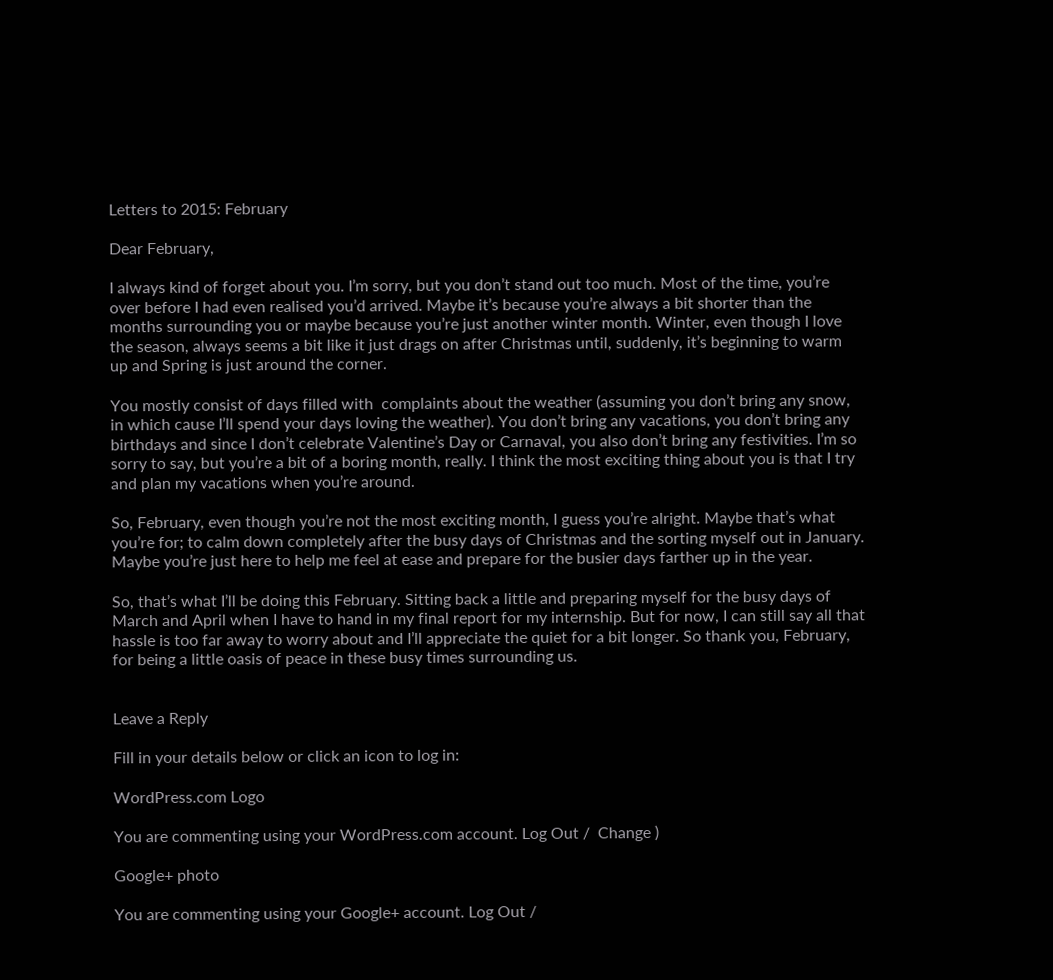Letters to 2015: February

Dear February,

I always kind of forget about you. I’m sorry, but you don’t stand out too much. Most of the time, you’re over before I had even realised you’d arrived. Maybe it’s because you’re always a bit shorter than the months surrounding you or maybe because you’re just another winter month. Winter, even though I love the season, always seems a bit like it just drags on after Christmas until, suddenly, it’s beginning to warm up and Spring is just around the corner.

You mostly consist of days filled with  complaints about the weather (assuming you don’t bring any snow, in which cause I’ll spend your days loving the weather). You don’t bring any vacations, you don’t bring any birthdays and since I don’t celebrate Valentine’s Day or Carnaval, you also don’t bring any festivities. I’m so sorry to say, but you’re a bit of a boring month, really. I think the most exciting thing about you is that I try and plan my vacations when you’re around.

So, February, even though you’re not the most exciting month, I guess you’re alright. Maybe that’s what you’re for; to calm down completely after the busy days of Christmas and the sorting myself out in January. Maybe you’re just here to help me feel at ease and prepare for the busier days farther up in the year.

So, that’s what I’ll be doing this February. Sitting back a little and preparing myself for the busy days of March and April when I have to hand in my final report for my internship. But for now, I can still say all that hassle is too far away to worry about and I’ll appreciate the quiet for a bit longer. So thank you, February, for being a little oasis of peace in these busy times surrounding us.


Leave a Reply

Fill in your details below or click an icon to log in:

WordPress.com Logo

You are commenting using your WordPress.com account. Log Out /  Change )

Google+ photo

You are commenting using your Google+ account. Log Out /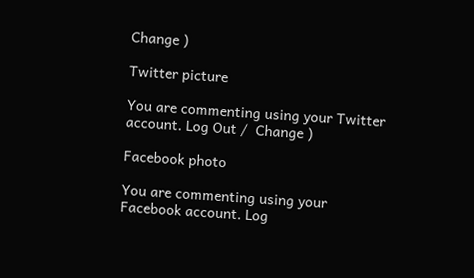Change )

Twitter picture

You are commenting using your Twitter account. Log Out /  Change )

Facebook photo

You are commenting using your Facebook account. Log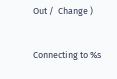Out /  Change )


Connecting to %s